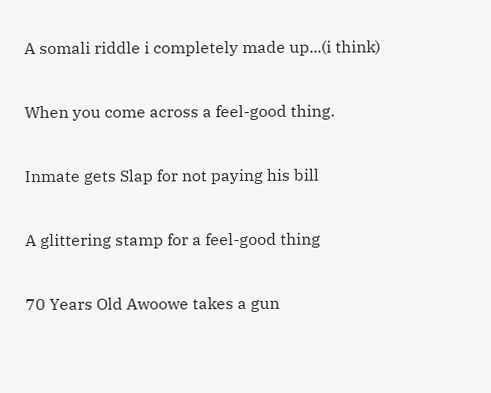A somali riddle i completely made up...(i think)

When you come across a feel-good thing.

Inmate gets Slap for not paying his bill

A glittering stamp for a feel-good thing

70 Years Old Awoowe takes a gun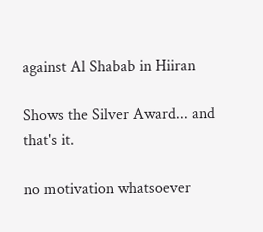against Al Shabab in Hiiran

Shows the Silver Award... and that's it.

no motivation whatsoever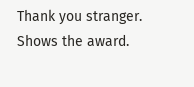Thank you stranger. Shows the award.